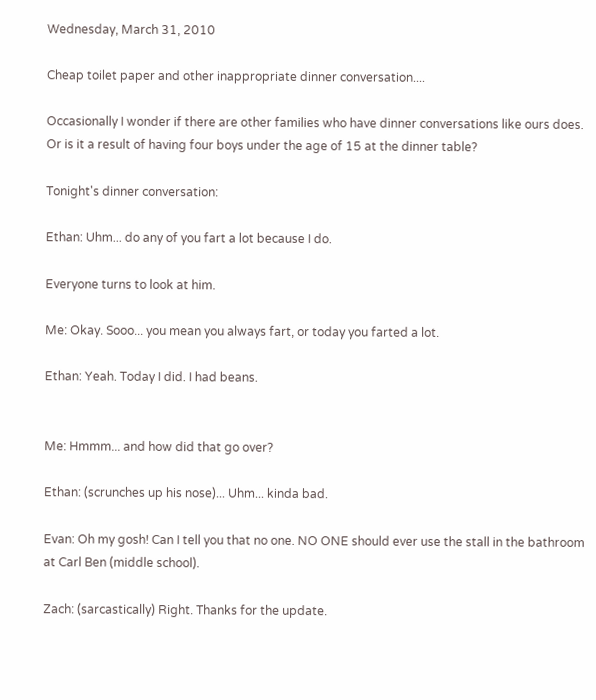Wednesday, March 31, 2010

Cheap toilet paper and other inappropriate dinner conversation....

Occasionally I wonder if there are other families who have dinner conversations like ours does. Or is it a result of having four boys under the age of 15 at the dinner table?

Tonight's dinner conversation:

Ethan: Uhm... do any of you fart a lot because I do.

Everyone turns to look at him.

Me: Okay. Sooo... you mean you always fart, or today you farted a lot.

Ethan: Yeah. Today I did. I had beans.


Me: Hmmm... and how did that go over?

Ethan: (scrunches up his nose)... Uhm... kinda bad.

Evan: Oh my gosh! Can I tell you that no one. NO ONE should ever use the stall in the bathroom at Carl Ben (middle school).

Zach: (sarcastically) Right. Thanks for the update.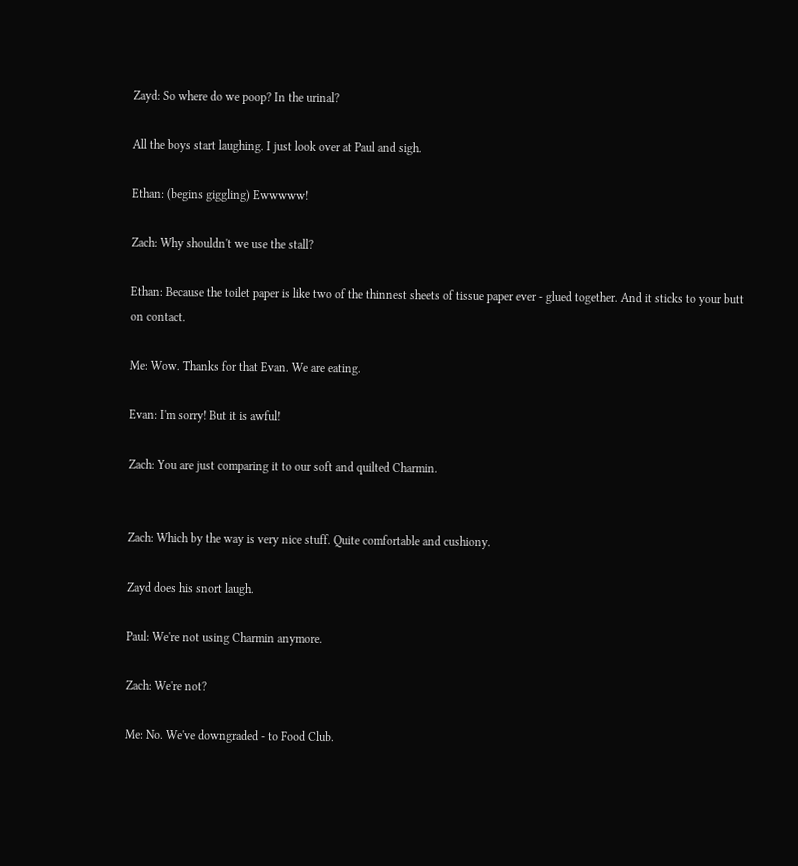Zayd: So where do we poop? In the urinal?

All the boys start laughing. I just look over at Paul and sigh.

Ethan: (begins giggling) Ewwwww!

Zach: Why shouldn't we use the stall?

Ethan: Because the toilet paper is like two of the thinnest sheets of tissue paper ever - glued together. And it sticks to your butt on contact.

Me: Wow. Thanks for that Evan. We are eating.

Evan: I'm sorry! But it is awful!

Zach: You are just comparing it to our soft and quilted Charmin.


Zach: Which by the way is very nice stuff. Quite comfortable and cushiony.

Zayd does his snort laugh.

Paul: We're not using Charmin anymore.

Zach: We're not?

Me: No. We've downgraded - to Food Club.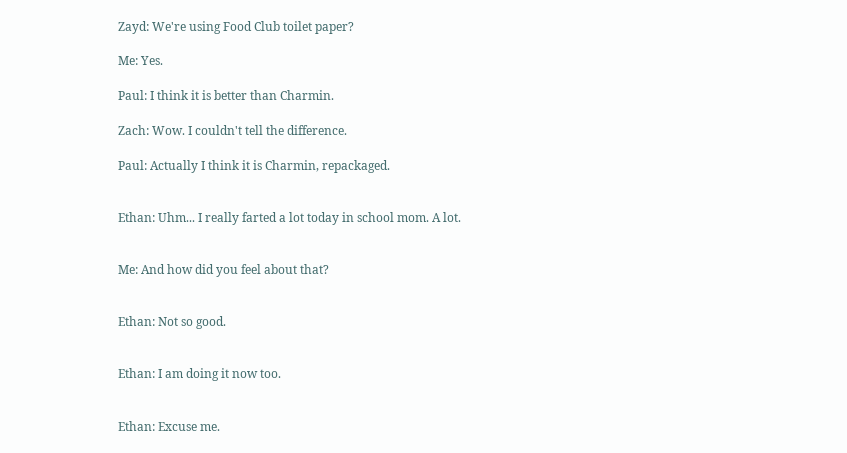Zayd: We're using Food Club toilet paper?

Me: Yes.

Paul: I think it is better than Charmin.

Zach: Wow. I couldn't tell the difference.

Paul: Actually I think it is Charmin, repackaged.


Ethan: Uhm... I really farted a lot today in school mom. A lot.


Me: And how did you feel about that?


Ethan: Not so good.


Ethan: I am doing it now too.


Ethan: Excuse me.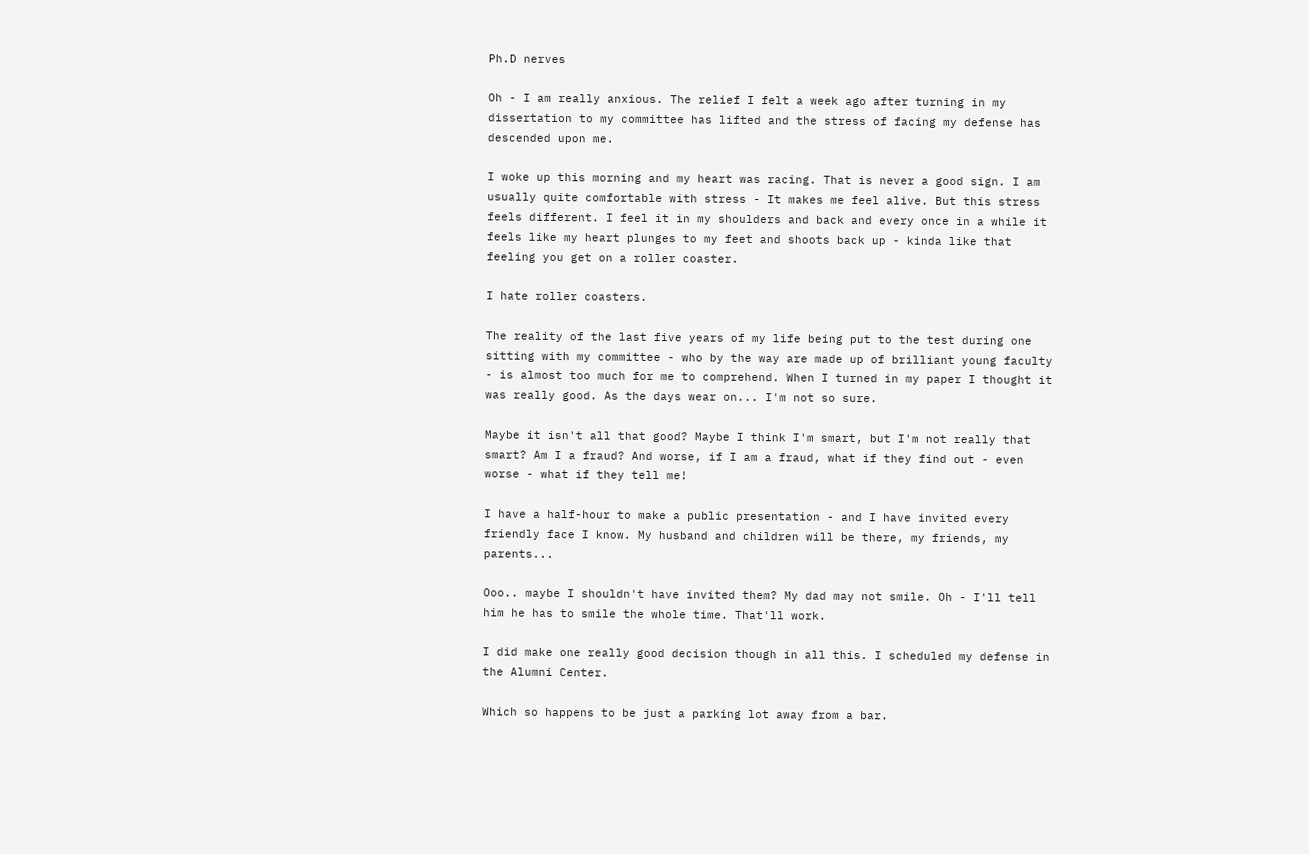Ph.D nerves

Oh - I am really anxious. The relief I felt a week ago after turning in my dissertation to my committee has lifted and the stress of facing my defense has descended upon me.

I woke up this morning and my heart was racing. That is never a good sign. I am usually quite comfortable with stress - It makes me feel alive. But this stress feels different. I feel it in my shoulders and back and every once in a while it feels like my heart plunges to my feet and shoots back up - kinda like that feeling you get on a roller coaster.

I hate roller coasters.

The reality of the last five years of my life being put to the test during one sitting with my committee - who by the way are made up of brilliant young faculty - is almost too much for me to comprehend. When I turned in my paper I thought it was really good. As the days wear on... I'm not so sure.

Maybe it isn't all that good? Maybe I think I'm smart, but I'm not really that smart? Am I a fraud? And worse, if I am a fraud, what if they find out - even worse - what if they tell me!

I have a half-hour to make a public presentation - and I have invited every friendly face I know. My husband and children will be there, my friends, my parents...

Ooo.. maybe I shouldn't have invited them? My dad may not smile. Oh - I'll tell him he has to smile the whole time. That'll work.

I did make one really good decision though in all this. I scheduled my defense in the Alumni Center.

Which so happens to be just a parking lot away from a bar.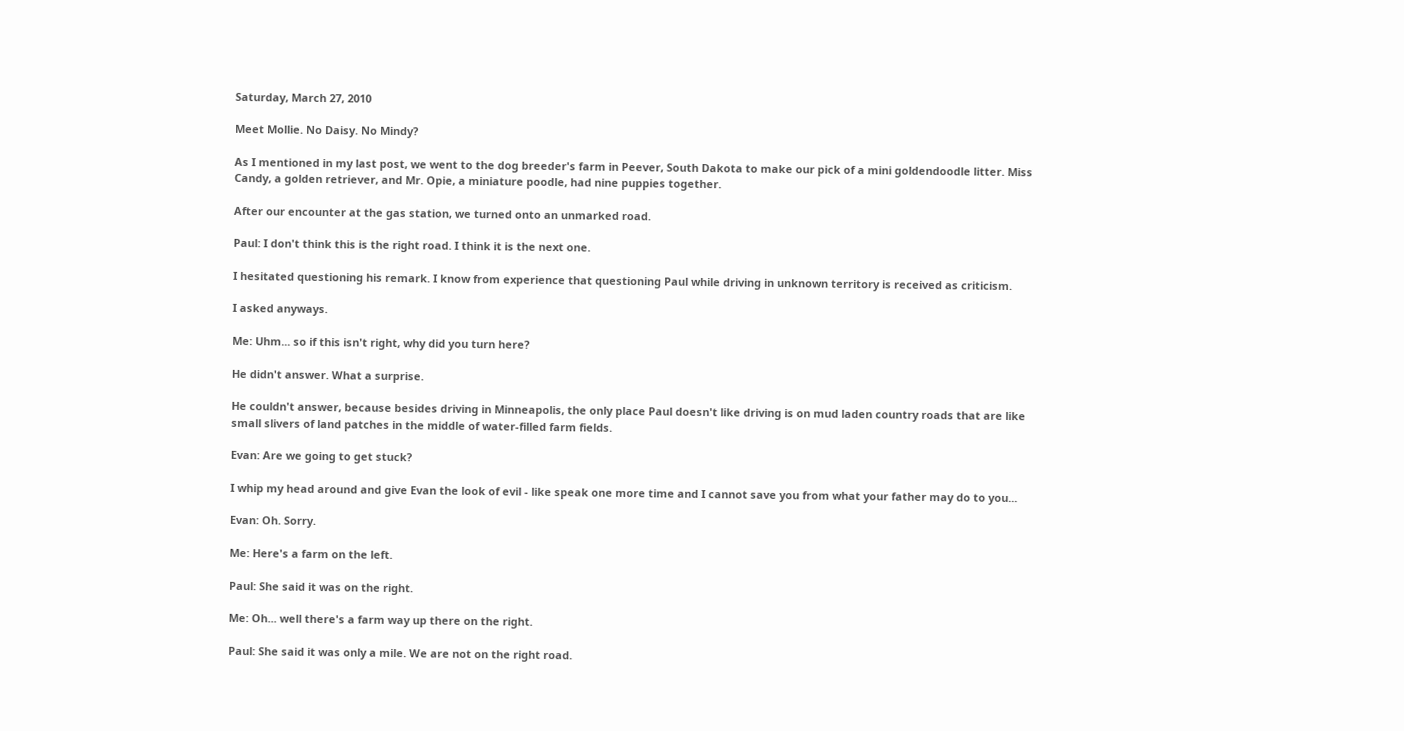Saturday, March 27, 2010

Meet Mollie. No Daisy. No Mindy?

As I mentioned in my last post, we went to the dog breeder's farm in Peever, South Dakota to make our pick of a mini goldendoodle litter. Miss Candy, a golden retriever, and Mr. Opie, a miniature poodle, had nine puppies together.

After our encounter at the gas station, we turned onto an unmarked road.

Paul: I don't think this is the right road. I think it is the next one.

I hesitated questioning his remark. I know from experience that questioning Paul while driving in unknown territory is received as criticism.

I asked anyways.

Me: Uhm... so if this isn't right, why did you turn here?

He didn't answer. What a surprise.

He couldn't answer, because besides driving in Minneapolis, the only place Paul doesn't like driving is on mud laden country roads that are like small slivers of land patches in the middle of water-filled farm fields.

Evan: Are we going to get stuck?

I whip my head around and give Evan the look of evil - like speak one more time and I cannot save you from what your father may do to you...

Evan: Oh. Sorry.

Me: Here's a farm on the left.

Paul: She said it was on the right.

Me: Oh... well there's a farm way up there on the right.

Paul: She said it was only a mile. We are not on the right road.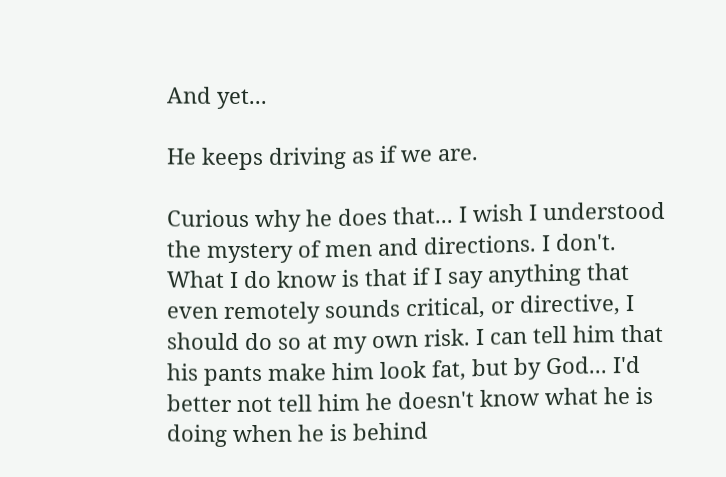And yet...

He keeps driving as if we are.

Curious why he does that... I wish I understood the mystery of men and directions. I don't. What I do know is that if I say anything that even remotely sounds critical, or directive, I should do so at my own risk. I can tell him that his pants make him look fat, but by God... I'd better not tell him he doesn't know what he is doing when he is behind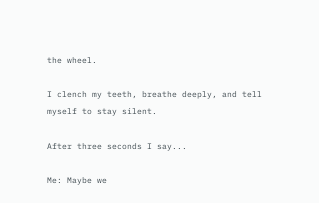the wheel.

I clench my teeth, breathe deeply, and tell myself to stay silent.

After three seconds I say...

Me: Maybe we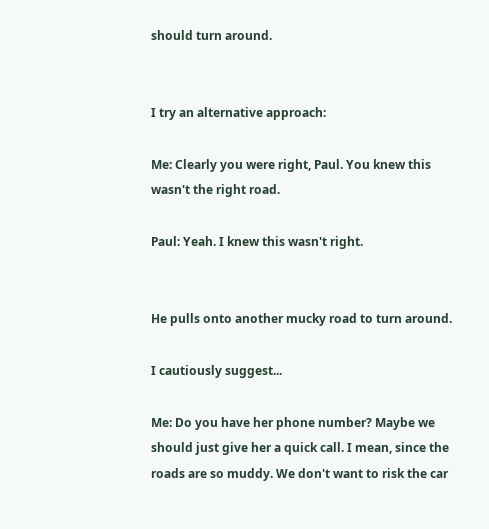should turn around.


I try an alternative approach:

Me: Clearly you were right, Paul. You knew this wasn't the right road.

Paul: Yeah. I knew this wasn't right.


He pulls onto another mucky road to turn around.

I cautiously suggest...

Me: Do you have her phone number? Maybe we should just give her a quick call. I mean, since the roads are so muddy. We don't want to risk the car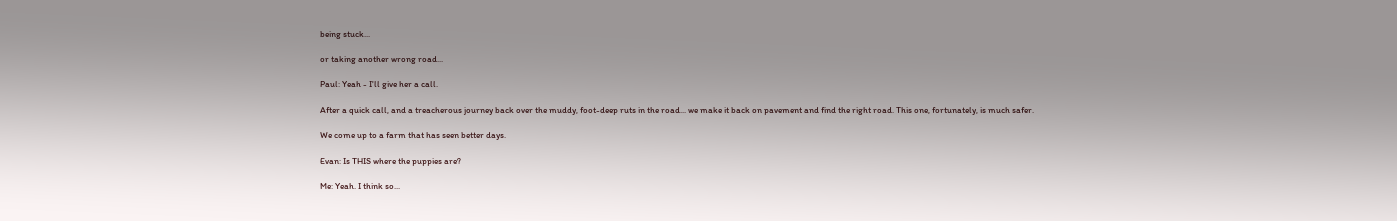being stuck...

or taking another wrong road...

Paul: Yeah - I'll give her a call.

After a quick call, and a treacherous journey back over the muddy, foot-deep ruts in the road... we make it back on pavement and find the right road. This one, fortunately, is much safer.

We come up to a farm that has seen better days.

Evan: Is THIS where the puppies are?

Me: Yeah. I think so...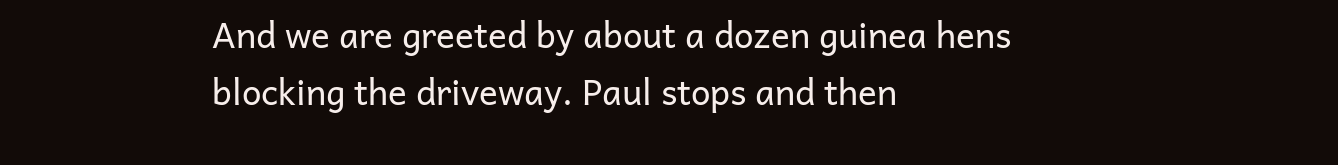And we are greeted by about a dozen guinea hens blocking the driveway. Paul stops and then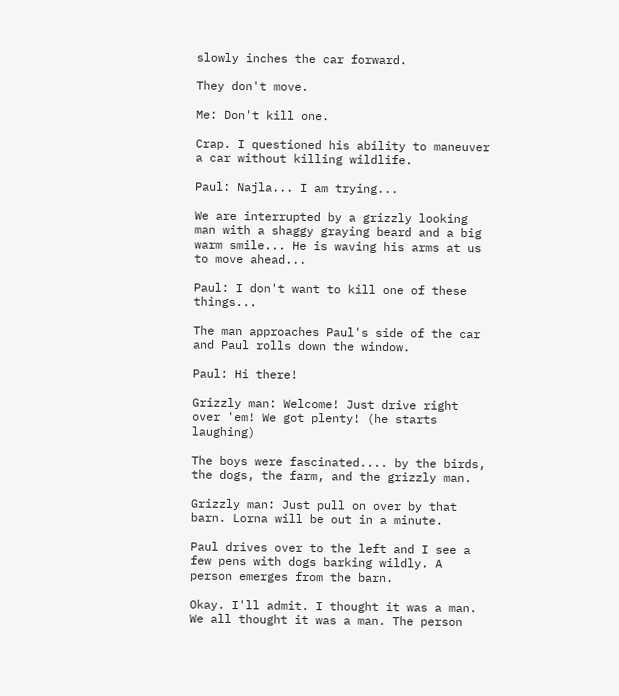slowly inches the car forward.

They don't move.

Me: Don't kill one.

Crap. I questioned his ability to maneuver a car without killing wildlife.

Paul: Najla... I am trying...

We are interrupted by a grizzly looking man with a shaggy graying beard and a big warm smile... He is waving his arms at us to move ahead...

Paul: I don't want to kill one of these things...

The man approaches Paul's side of the car and Paul rolls down the window.

Paul: Hi there!

Grizzly man: Welcome! Just drive right over 'em! We got plenty! (he starts laughing)

The boys were fascinated.... by the birds, the dogs, the farm, and the grizzly man.

Grizzly man: Just pull on over by that barn. Lorna will be out in a minute.

Paul drives over to the left and I see a few pens with dogs barking wildly. A person emerges from the barn.

Okay. I'll admit. I thought it was a man. We all thought it was a man. The person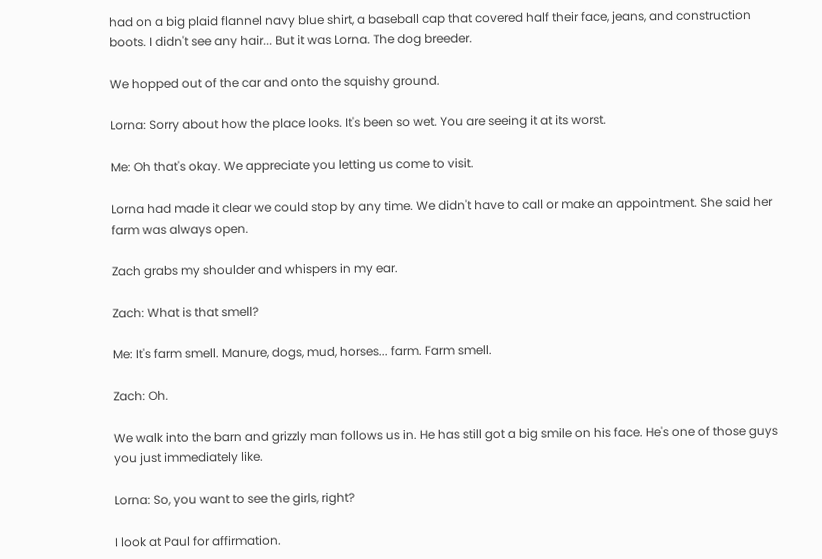had on a big plaid flannel navy blue shirt, a baseball cap that covered half their face, jeans, and construction boots. I didn't see any hair... But it was Lorna. The dog breeder.

We hopped out of the car and onto the squishy ground.

Lorna: Sorry about how the place looks. It's been so wet. You are seeing it at its worst.

Me: Oh that's okay. We appreciate you letting us come to visit.

Lorna had made it clear we could stop by any time. We didn't have to call or make an appointment. She said her farm was always open.

Zach grabs my shoulder and whispers in my ear.

Zach: What is that smell?

Me: It's farm smell. Manure, dogs, mud, horses... farm. Farm smell.

Zach: Oh.

We walk into the barn and grizzly man follows us in. He has still got a big smile on his face. He's one of those guys you just immediately like.

Lorna: So, you want to see the girls, right?

I look at Paul for affirmation.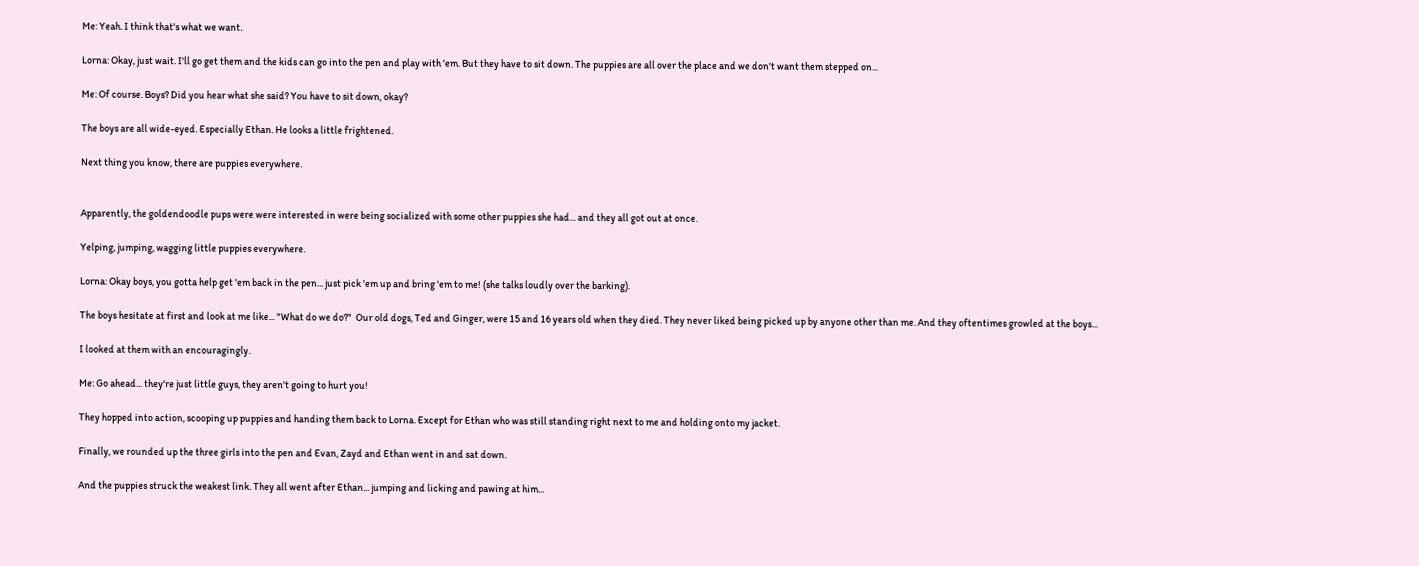Me: Yeah. I think that's what we want.

Lorna: Okay, just wait. I'll go get them and the kids can go into the pen and play with 'em. But they have to sit down. The puppies are all over the place and we don't want them stepped on...

Me: Of course. Boys? Did you hear what she said? You have to sit down, okay?

The boys are all wide-eyed. Especially Ethan. He looks a little frightened.

Next thing you know, there are puppies everywhere.


Apparently, the goldendoodle pups were were interested in were being socialized with some other puppies she had... and they all got out at once.

Yelping, jumping, wagging little puppies everywhere.

Lorna: Okay boys, you gotta help get 'em back in the pen... just pick 'em up and bring 'em to me! (she talks loudly over the barking).

The boys hesitate at first and look at me like... "What do we do?"  Our old dogs, Ted and Ginger, were 15 and 16 years old when they died. They never liked being picked up by anyone other than me. And they oftentimes growled at the boys...

I looked at them with an encouragingly.

Me: Go ahead... they're just little guys, they aren't going to hurt you!

They hopped into action, scooping up puppies and handing them back to Lorna. Except for Ethan who was still standing right next to me and holding onto my jacket.

Finally, we rounded up the three girls into the pen and Evan, Zayd and Ethan went in and sat down.

And the puppies struck the weakest link. They all went after Ethan... jumping and licking and pawing at him...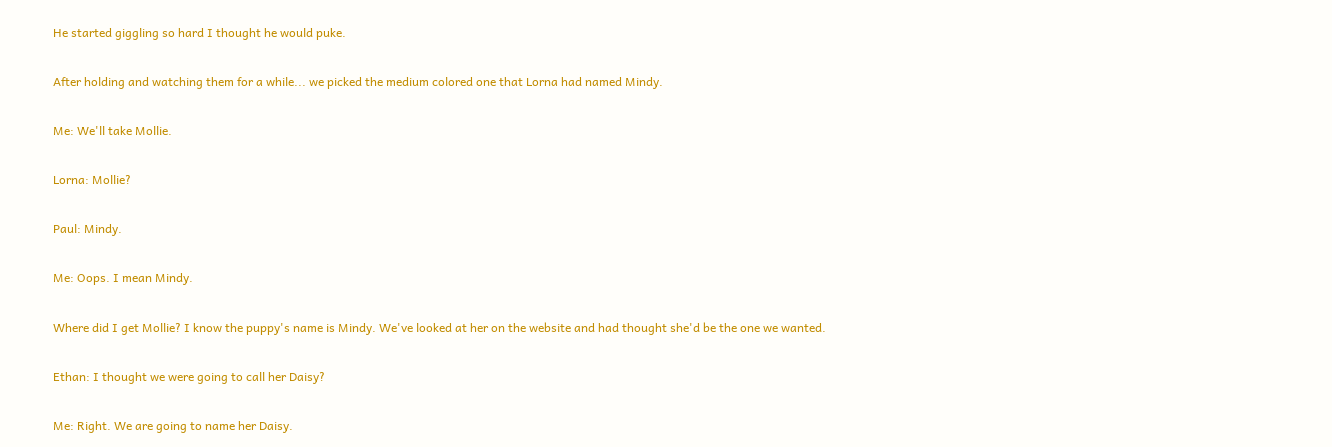He started giggling so hard I thought he would puke.

After holding and watching them for a while... we picked the medium colored one that Lorna had named Mindy.

Me: We'll take Mollie.

Lorna: Mollie?

Paul: Mindy.

Me: Oops. I mean Mindy.

Where did I get Mollie? I know the puppy's name is Mindy. We've looked at her on the website and had thought she'd be the one we wanted.

Ethan: I thought we were going to call her Daisy?

Me: Right. We are going to name her Daisy.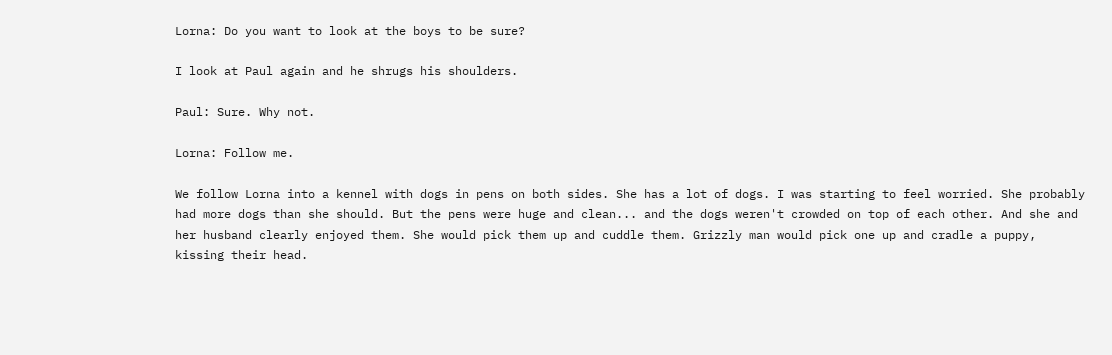Lorna: Do you want to look at the boys to be sure?

I look at Paul again and he shrugs his shoulders.

Paul: Sure. Why not.

Lorna: Follow me.

We follow Lorna into a kennel with dogs in pens on both sides. She has a lot of dogs. I was starting to feel worried. She probably had more dogs than she should. But the pens were huge and clean... and the dogs weren't crowded on top of each other. And she and her husband clearly enjoyed them. She would pick them up and cuddle them. Grizzly man would pick one up and cradle a puppy, kissing their head.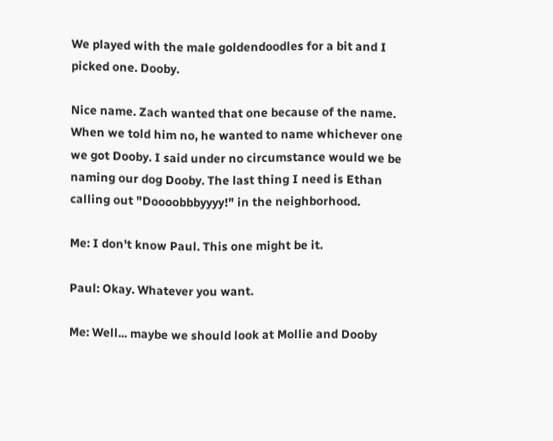We played with the male goldendoodles for a bit and I picked one. Dooby.

Nice name. Zach wanted that one because of the name. When we told him no, he wanted to name whichever one we got Dooby. I said under no circumstance would we be naming our dog Dooby. The last thing I need is Ethan calling out "Doooobbbyyyy!" in the neighborhood.

Me: I don't know Paul. This one might be it.

Paul: Okay. Whatever you want.

Me: Well... maybe we should look at Mollie and Dooby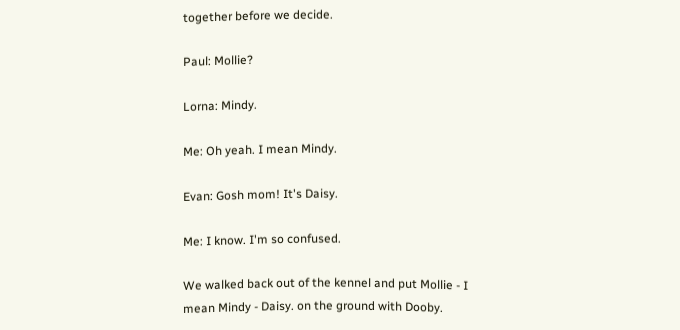together before we decide.

Paul: Mollie?

Lorna: Mindy.

Me: Oh yeah. I mean Mindy.

Evan: Gosh mom! It's Daisy.

Me: I know. I'm so confused.

We walked back out of the kennel and put Mollie - I mean Mindy - Daisy. on the ground with Dooby.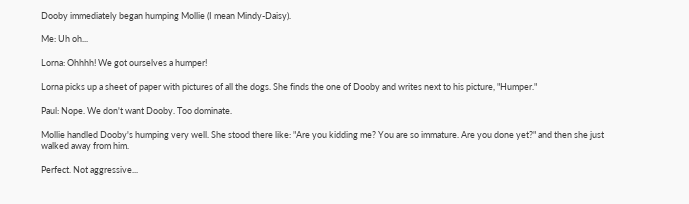Dooby immediately began humping Mollie (I mean Mindy-Daisy).

Me: Uh oh...

Lorna: Ohhhh! We got ourselves a humper!

Lorna picks up a sheet of paper with pictures of all the dogs. She finds the one of Dooby and writes next to his picture, "Humper."

Paul: Nope. We don't want Dooby. Too dominate.

Mollie handled Dooby's humping very well. She stood there like: "Are you kidding me? You are so immature. Are you done yet?" and then she just walked away from him.

Perfect. Not aggressive...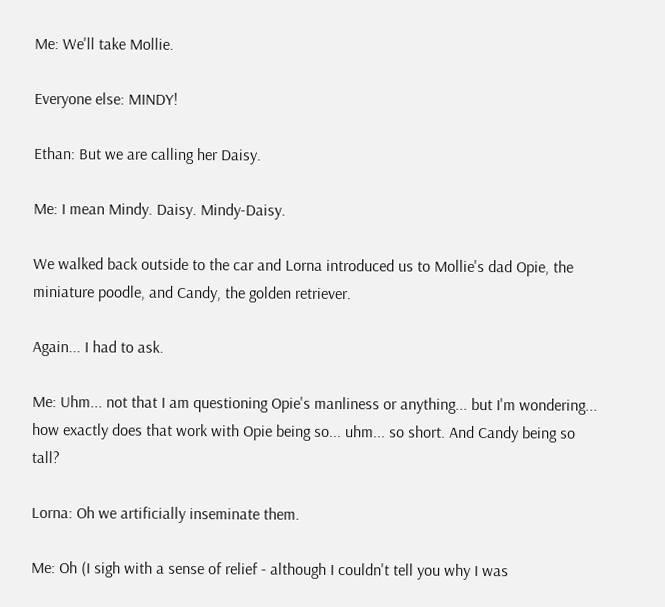Me: We'll take Mollie.

Everyone else: MINDY!

Ethan: But we are calling her Daisy.

Me: I mean Mindy. Daisy. Mindy-Daisy.

We walked back outside to the car and Lorna introduced us to Mollie's dad Opie, the miniature poodle, and Candy, the golden retriever.

Again... I had to ask.

Me: Uhm... not that I am questioning Opie's manliness or anything... but I'm wondering... how exactly does that work with Opie being so... uhm... so short. And Candy being so tall?

Lorna: Oh we artificially inseminate them.

Me: Oh (I sigh with a sense of relief - although I couldn't tell you why I was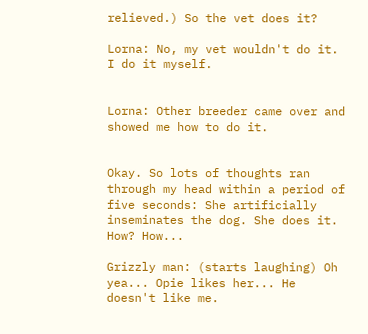relieved.) So the vet does it?

Lorna: No, my vet wouldn't do it. I do it myself.


Lorna: Other breeder came over and showed me how to do it.


Okay. So lots of thoughts ran through my head within a period of five seconds: She artificially inseminates the dog. She does it. How? How...

Grizzly man: (starts laughing) Oh yea... Opie likes her... He doesn't like me.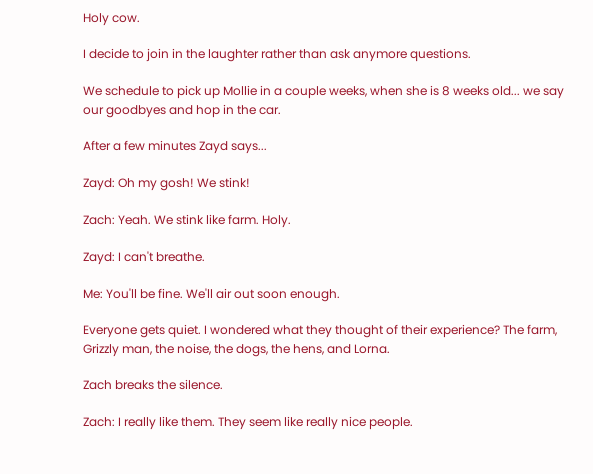Holy cow.

I decide to join in the laughter rather than ask anymore questions.

We schedule to pick up Mollie in a couple weeks, when she is 8 weeks old... we say our goodbyes and hop in the car.

After a few minutes Zayd says...

Zayd: Oh my gosh! We stink!

Zach: Yeah. We stink like farm. Holy.

Zayd: I can't breathe.

Me: You'll be fine. We'll air out soon enough.

Everyone gets quiet. I wondered what they thought of their experience? The farm, Grizzly man, the noise, the dogs, the hens, and Lorna.

Zach breaks the silence.

Zach: I really like them. They seem like really nice people.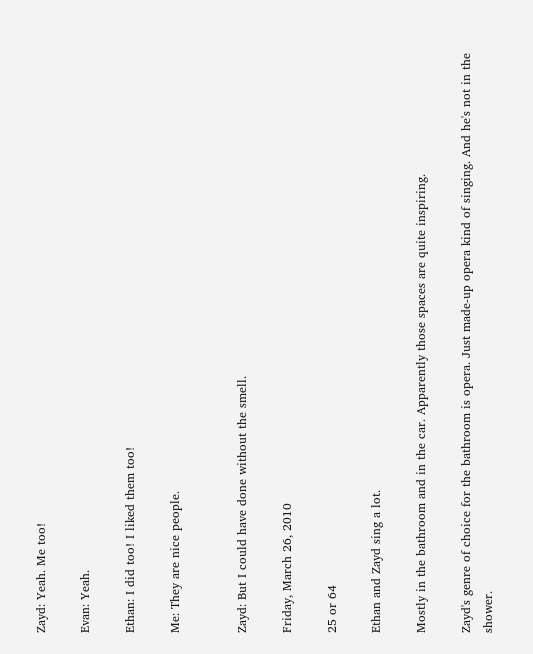Zayd: Yeah. Me too!

Evan: Yeah.

Ethan: I did too! I liked them too!

Me: They are nice people.


Zayd: But I could have done without the smell.

Friday, March 26, 2010

25 or 64

Ethan and Zayd sing a lot.

Mostly in the bathroom and in the car. Apparently those spaces are quite inspiring.

Zayd's genre of choice for the bathroom is opera. Just made-up opera kind of singing. And he's not in the shower.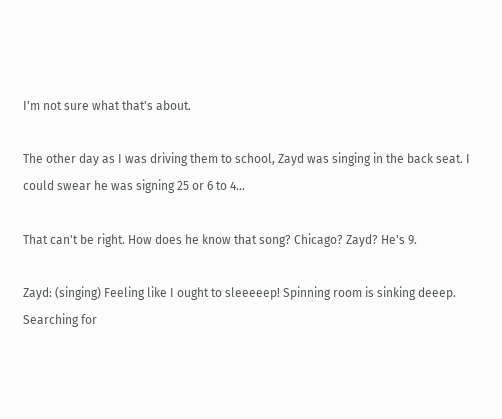I'm not sure what that's about.

The other day as I was driving them to school, Zayd was singing in the back seat. I could swear he was signing 25 or 6 to 4...

That can't be right. How does he know that song? Chicago? Zayd? He's 9.

Zayd: (singing) Feeling like I ought to sleeeeep! Spinning room is sinking deeep. Searching for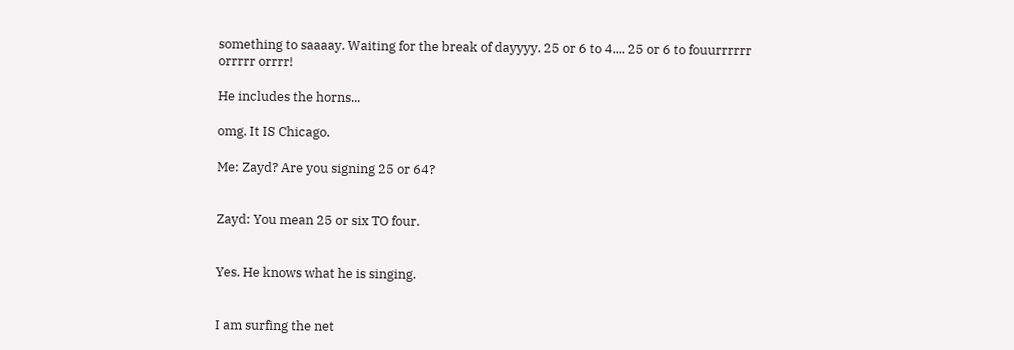something to saaaay. Waiting for the break of dayyyy. 25 or 6 to 4.... 25 or 6 to fouurrrrrr orrrrr orrrr!

He includes the horns...

omg. It IS Chicago.

Me: Zayd? Are you signing 25 or 64?


Zayd: You mean 25 or six TO four.


Yes. He knows what he is singing.


I am surfing the net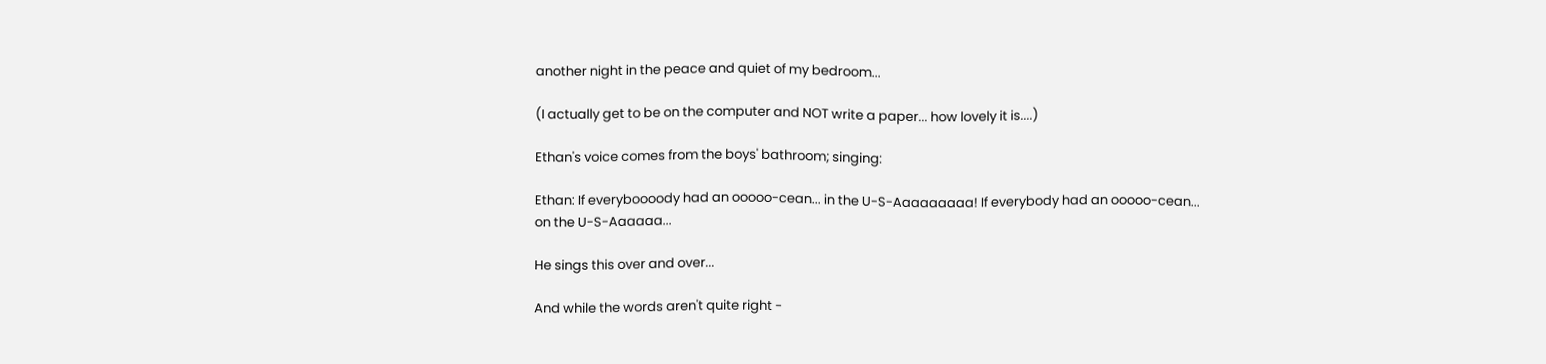another night in the peace and quiet of my bedroom...

(I actually get to be on the computer and NOT write a paper... how lovely it is....)

Ethan's voice comes from the boys' bathroom; singing:

Ethan: If everyboooody had an ooooo-cean... in the U-S-Aaaaaaaaa! If everybody had an ooooo-cean...
on the U-S-Aaaaaa...

He sings this over and over...

And while the words aren't quite right -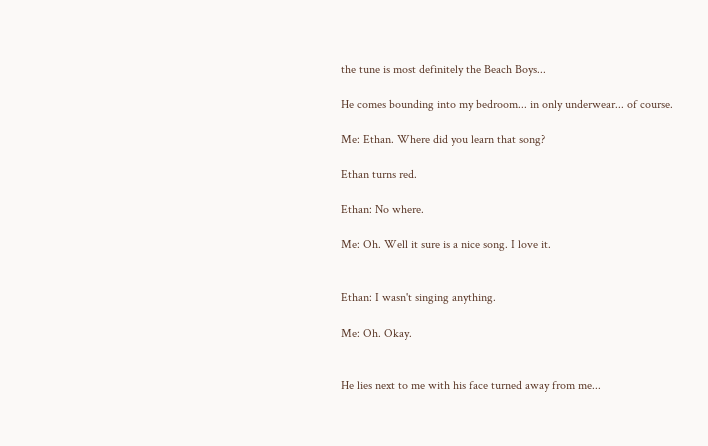the tune is most definitely the Beach Boys...

He comes bounding into my bedroom... in only underwear... of course.

Me: Ethan. Where did you learn that song?

Ethan turns red.

Ethan: No where.

Me: Oh. Well it sure is a nice song. I love it.


Ethan: I wasn't singing anything.

Me: Oh. Okay.


He lies next to me with his face turned away from me...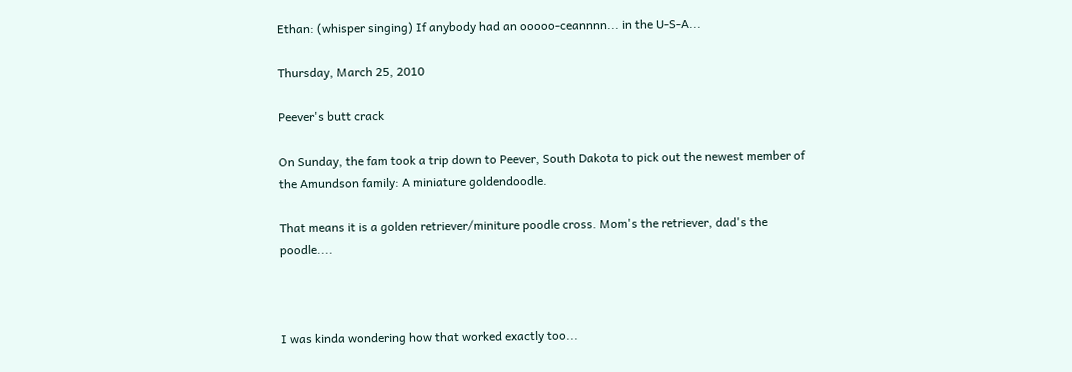Ethan: (whisper singing) If anybody had an ooooo-ceannnn... in the U-S-A...

Thursday, March 25, 2010

Peever's butt crack

On Sunday, the fam took a trip down to Peever, South Dakota to pick out the newest member of the Amundson family: A miniature goldendoodle.

That means it is a golden retriever/miniture poodle cross. Mom's the retriever, dad's the poodle....



I was kinda wondering how that worked exactly too...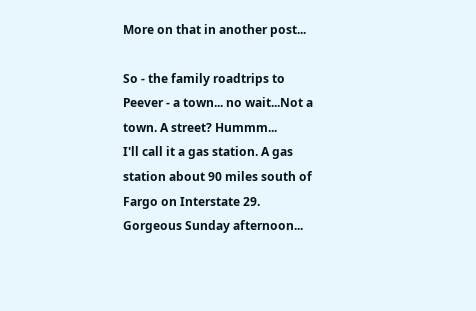More on that in another post...

So - the family roadtrips to Peever - a town... no wait...Not a town. A street? Hummm...
I'll call it a gas station. A gas station about 90 miles south of Fargo on Interstate 29. Gorgeous Sunday afternoon...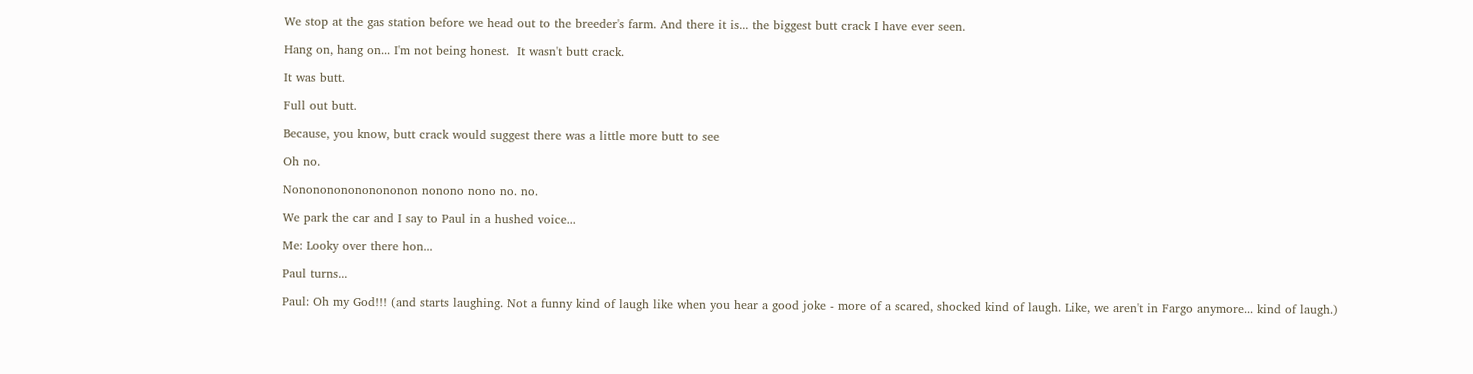We stop at the gas station before we head out to the breeder's farm. And there it is... the biggest butt crack I have ever seen.

Hang on, hang on... I'm not being honest.  It wasn't butt crack.

It was butt.

Full out butt.

Because, you know, butt crack would suggest there was a little more butt to see

Oh no.

Nononononononononon nonono nono no. no.

We park the car and I say to Paul in a hushed voice...

Me: Looky over there hon...

Paul turns...

Paul: Oh my God!!! (and starts laughing. Not a funny kind of laugh like when you hear a good joke - more of a scared, shocked kind of laugh. Like, we aren't in Fargo anymore... kind of laugh.)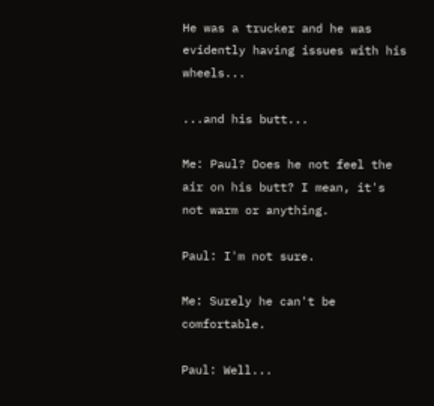He was a trucker and he was evidently having issues with his wheels...

...and his butt...

Me: Paul? Does he not feel the air on his butt? I mean, it's not warm or anything.

Paul: I'm not sure.

Me: Surely he can't be comfortable.

Paul: Well...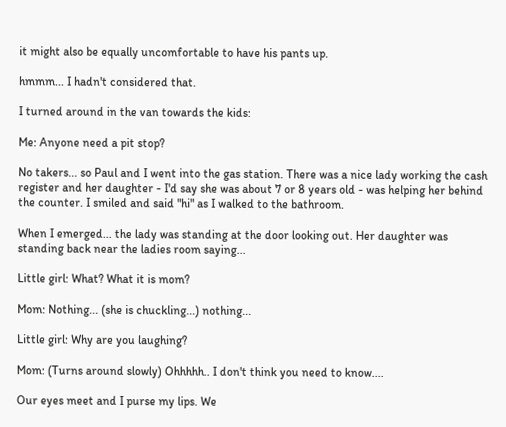it might also be equally uncomfortable to have his pants up.

hmmm... I hadn't considered that.

I turned around in the van towards the kids:

Me: Anyone need a pit stop?

No takers... so Paul and I went into the gas station. There was a nice lady working the cash register and her daughter - I'd say she was about 7 or 8 years old - was helping her behind the counter. I smiled and said "hi" as I walked to the bathroom.

When I emerged... the lady was standing at the door looking out. Her daughter was standing back near the ladies room saying...

Little girl: What? What it is mom?

Mom: Nothing... (she is chuckling...) nothing...

Little girl: Why are you laughing?

Mom: (Turns around slowly) Ohhhhh.. I don't think you need to know....

Our eyes meet and I purse my lips. We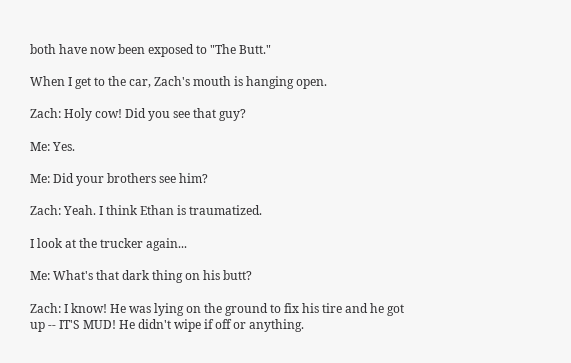both have now been exposed to "The Butt."

When I get to the car, Zach's mouth is hanging open.

Zach: Holy cow! Did you see that guy?

Me: Yes.

Me: Did your brothers see him?

Zach: Yeah. I think Ethan is traumatized.

I look at the trucker again...

Me: What's that dark thing on his butt?

Zach: I know! He was lying on the ground to fix his tire and he got up -- IT'S MUD! He didn't wipe if off or anything.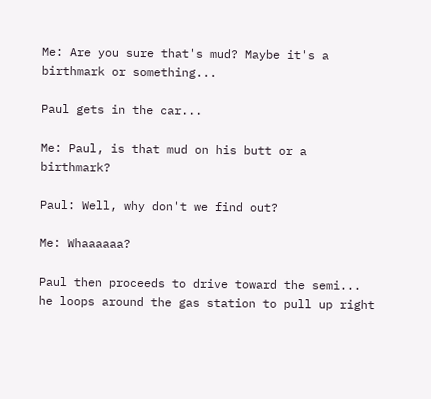Me: Are you sure that's mud? Maybe it's a birthmark or something...

Paul gets in the car...

Me: Paul, is that mud on his butt or a birthmark?

Paul: Well, why don't we find out?

Me: Whaaaaaa?

Paul then proceeds to drive toward the semi... he loops around the gas station to pull up right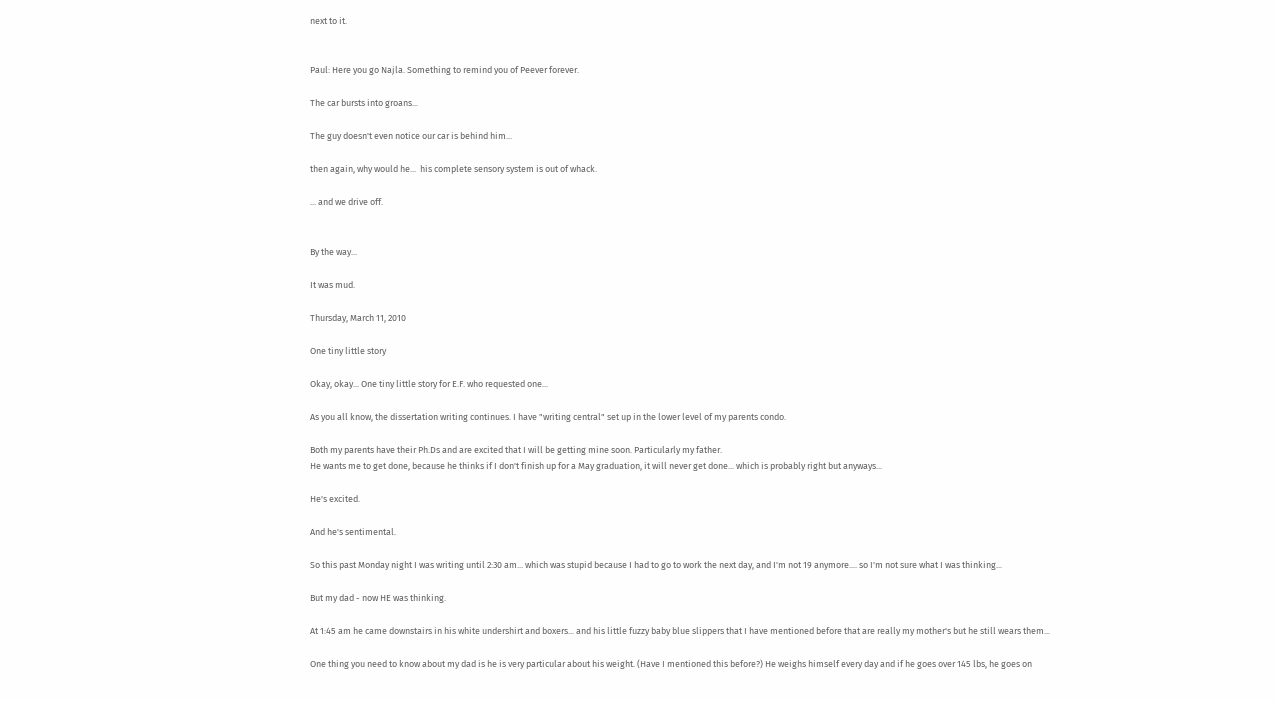next to it.


Paul: Here you go Najla. Something to remind you of Peever forever.

The car bursts into groans...

The guy doesn't even notice our car is behind him...

then again, why would he...  his complete sensory system is out of whack.

... and we drive off.


By the way...

It was mud.

Thursday, March 11, 2010

One tiny little story

Okay, okay... One tiny little story for E.F. who requested one...

As you all know, the dissertation writing continues. I have "writing central" set up in the lower level of my parents condo.

Both my parents have their Ph.Ds and are excited that I will be getting mine soon. Particularly my father.
He wants me to get done, because he thinks if I don't finish up for a May graduation, it will never get done... which is probably right but anyways...

He's excited.

And he's sentimental.

So this past Monday night I was writing until 2:30 am... which was stupid because I had to go to work the next day, and I'm not 19 anymore.... so I'm not sure what I was thinking...

But my dad - now HE was thinking.

At 1:45 am he came downstairs in his white undershirt and boxers... and his little fuzzy baby blue slippers that I have mentioned before that are really my mother's but he still wears them...

One thing you need to know about my dad is he is very particular about his weight. (Have I mentioned this before?) He weighs himself every day and if he goes over 145 lbs, he goes on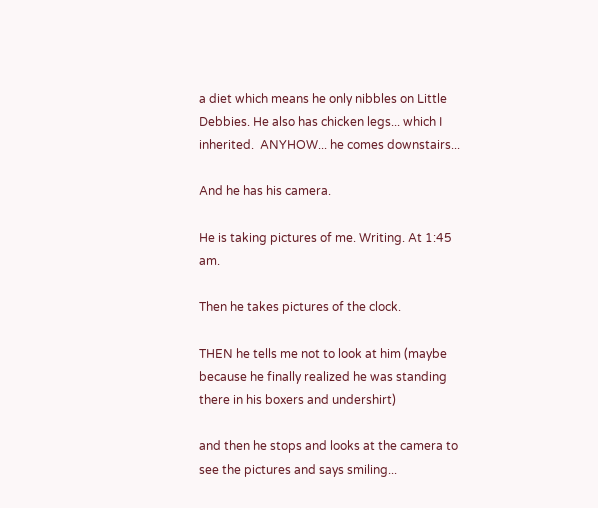a diet which means he only nibbles on Little Debbies. He also has chicken legs... which I inherited.  ANYHOW... he comes downstairs...

And he has his camera.

He is taking pictures of me. Writing. At 1:45 am.

Then he takes pictures of the clock.

THEN he tells me not to look at him (maybe because he finally realized he was standing there in his boxers and undershirt)

and then he stops and looks at the camera to see the pictures and says smiling...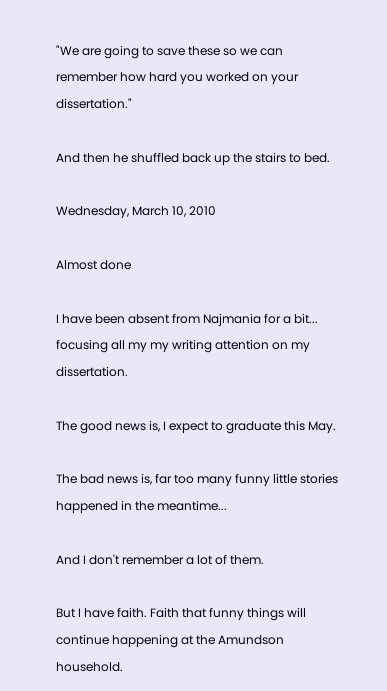"We are going to save these so we can remember how hard you worked on your dissertation."

And then he shuffled back up the stairs to bed.

Wednesday, March 10, 2010

Almost done

I have been absent from Najmania for a bit... focusing all my my writing attention on my dissertation.

The good news is, I expect to graduate this May.

The bad news is, far too many funny little stories happened in the meantime...

And I don't remember a lot of them.

But I have faith. Faith that funny things will continue happening at the Amundson household.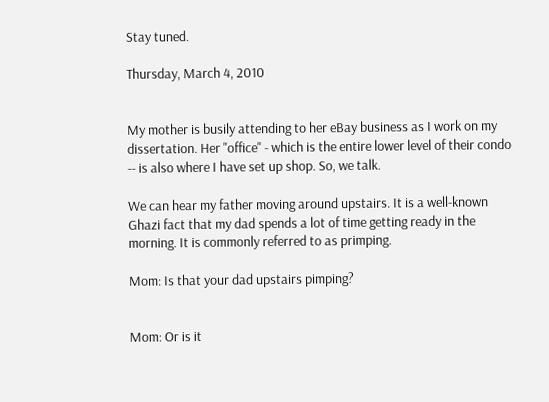Stay tuned.

Thursday, March 4, 2010


My mother is busily attending to her eBay business as I work on my dissertation. Her "office" - which is the entire lower level of their condo -- is also where I have set up shop. So, we talk.

We can hear my father moving around upstairs. It is a well-known Ghazi fact that my dad spends a lot of time getting ready in the morning. It is commonly referred to as primping.

Mom: Is that your dad upstairs pimping?


Mom: Or is it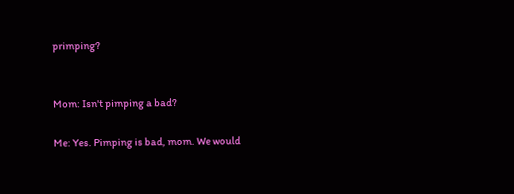primping?


Mom: Isn't pimping a bad?

Me: Yes. Pimping is bad, mom. We would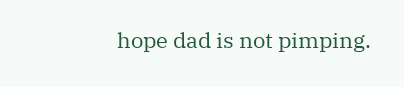hope dad is not pimping.